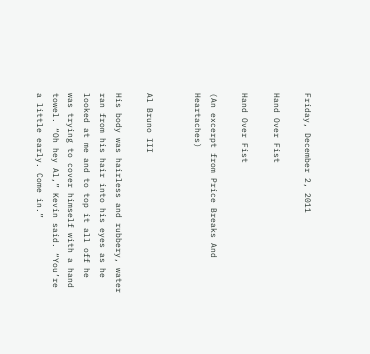Friday, December 2, 2011

Hand Over Fist

Hand Over Fist

(An excerpt from Price Breaks And Heartaches)


Al Bruno III

His body was hairless and rubbery, water ran from his hair into his eyes as he looked at me and to top it all off he was trying to cover himself with a hand towel. “Oh hey Al,” Kevin said. “You’re a little early. Come in.”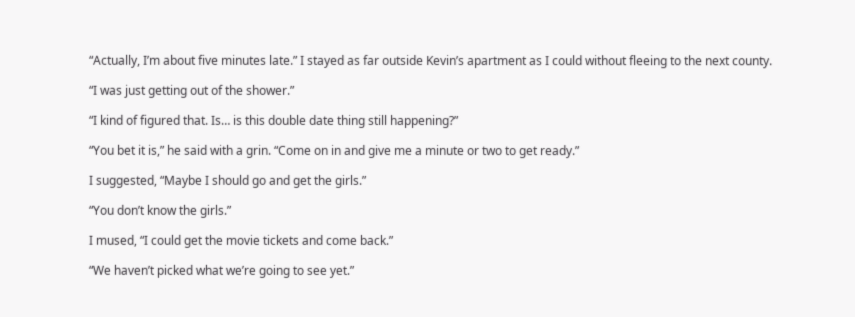“Actually, I’m about five minutes late.” I stayed as far outside Kevin’s apartment as I could without fleeing to the next county.

“I was just getting out of the shower.”

“I kind of figured that. Is… is this double date thing still happening?”

“You bet it is,” he said with a grin. “Come on in and give me a minute or two to get ready.”

I suggested, “Maybe I should go and get the girls.”

“You don’t know the girls.”

I mused, “I could get the movie tickets and come back.”

“We haven’t picked what we’re going to see yet.”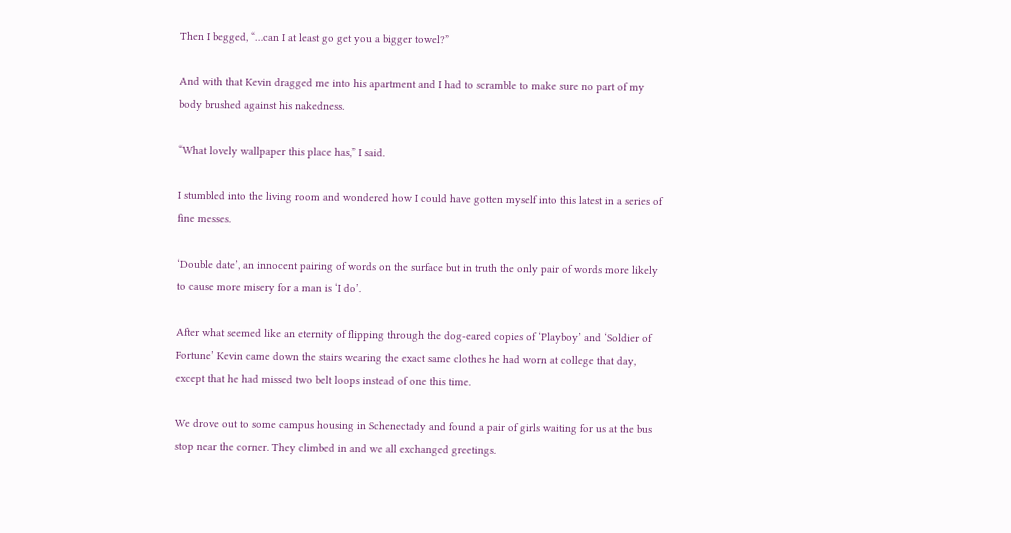Then I begged, “…can I at least go get you a bigger towel?”

And with that Kevin dragged me into his apartment and I had to scramble to make sure no part of my body brushed against his nakedness.

“What lovely wallpaper this place has,” I said.

I stumbled into the living room and wondered how I could have gotten myself into this latest in a series of fine messes.

‘Double date’, an innocent pairing of words on the surface but in truth the only pair of words more likely to cause more misery for a man is ‘I do’.

After what seemed like an eternity of flipping through the dog-eared copies of ‘Playboy’ and ‘Soldier of Fortune’ Kevin came down the stairs wearing the exact same clothes he had worn at college that day, except that he had missed two belt loops instead of one this time.

We drove out to some campus housing in Schenectady and found a pair of girls waiting for us at the bus stop near the corner. They climbed in and we all exchanged greetings.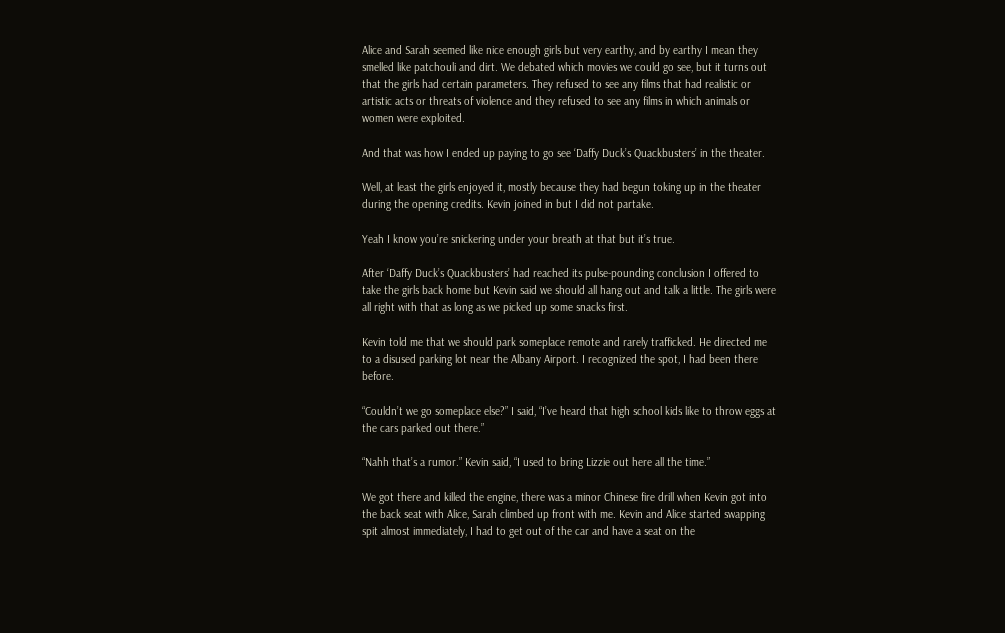Alice and Sarah seemed like nice enough girls but very earthy, and by earthy I mean they smelled like patchouli and dirt. We debated which movies we could go see, but it turns out that the girls had certain parameters. They refused to see any films that had realistic or artistic acts or threats of violence and they refused to see any films in which animals or women were exploited.

And that was how I ended up paying to go see ‘Daffy Duck’s Quackbusters’ in the theater.

Well, at least the girls enjoyed it, mostly because they had begun toking up in the theater during the opening credits. Kevin joined in but I did not partake.

Yeah I know you’re snickering under your breath at that but it’s true.

After ‘Daffy Duck’s Quackbusters’ had reached its pulse-pounding conclusion I offered to take the girls back home but Kevin said we should all hang out and talk a little. The girls were all right with that as long as we picked up some snacks first.

Kevin told me that we should park someplace remote and rarely trafficked. He directed me to a disused parking lot near the Albany Airport. I recognized the spot, I had been there before.

“Couldn’t we go someplace else?” I said, “I’ve heard that high school kids like to throw eggs at the cars parked out there.”

“Nahh that’s a rumor.” Kevin said, “I used to bring Lizzie out here all the time.”

We got there and killed the engine, there was a minor Chinese fire drill when Kevin got into the back seat with Alice, Sarah climbed up front with me. Kevin and Alice started swapping spit almost immediately, I had to get out of the car and have a seat on the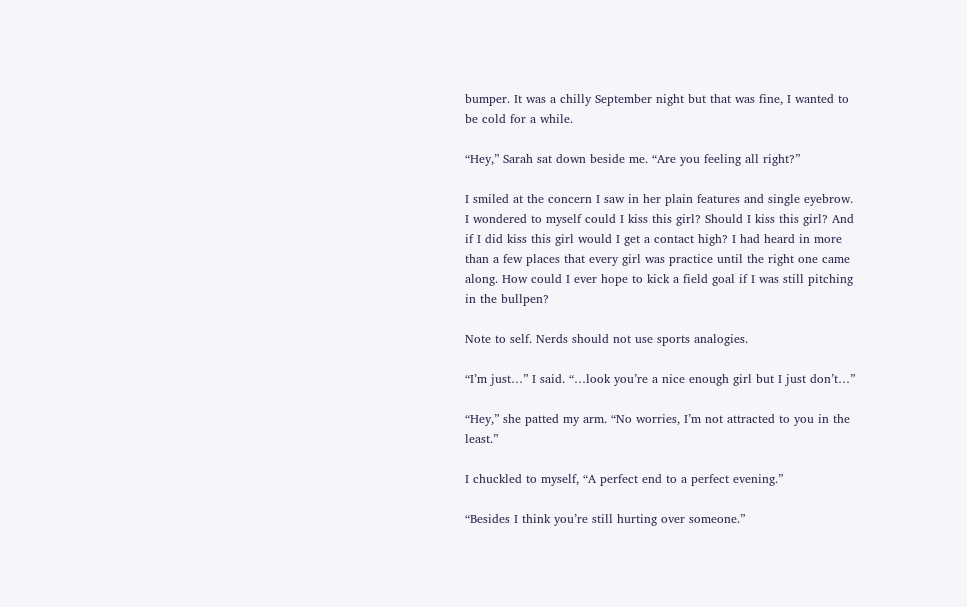bumper. It was a chilly September night but that was fine, I wanted to be cold for a while.

“Hey,” Sarah sat down beside me. “Are you feeling all right?”

I smiled at the concern I saw in her plain features and single eyebrow. I wondered to myself could I kiss this girl? Should I kiss this girl? And if I did kiss this girl would I get a contact high? I had heard in more than a few places that every girl was practice until the right one came along. How could I ever hope to kick a field goal if I was still pitching in the bullpen?

Note to self. Nerds should not use sports analogies.

“I’m just…” I said. “…look you’re a nice enough girl but I just don’t…”

“Hey,” she patted my arm. “No worries, I’m not attracted to you in the least.”

I chuckled to myself, “A perfect end to a perfect evening.”

“Besides I think you’re still hurting over someone.”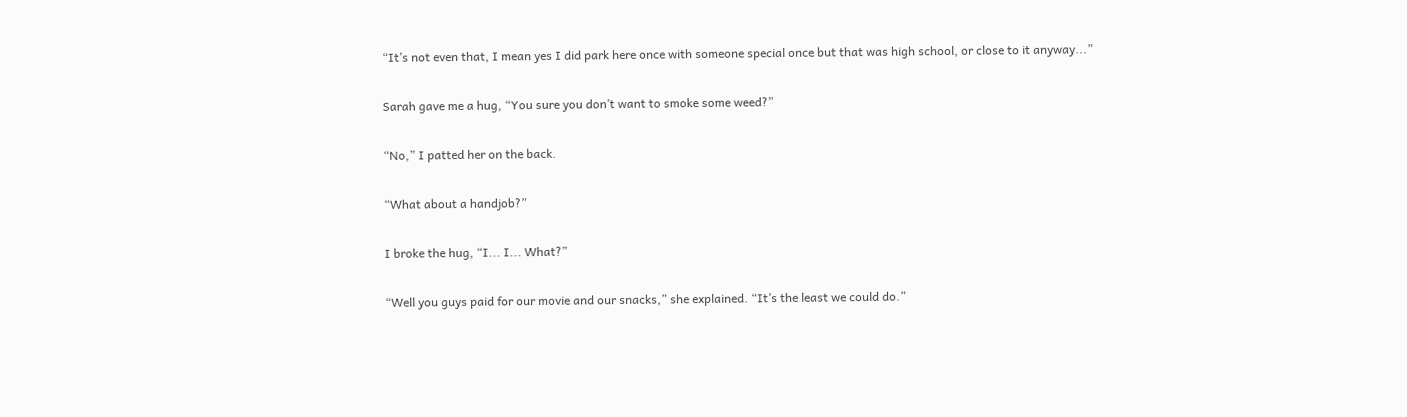“It’s not even that, I mean yes I did park here once with someone special once but that was high school, or close to it anyway...”

Sarah gave me a hug, “You sure you don’t want to smoke some weed?”

“No,” I patted her on the back.

“What about a handjob?”

I broke the hug, “I... I... What?”

“Well you guys paid for our movie and our snacks,” she explained. “It’s the least we could do.”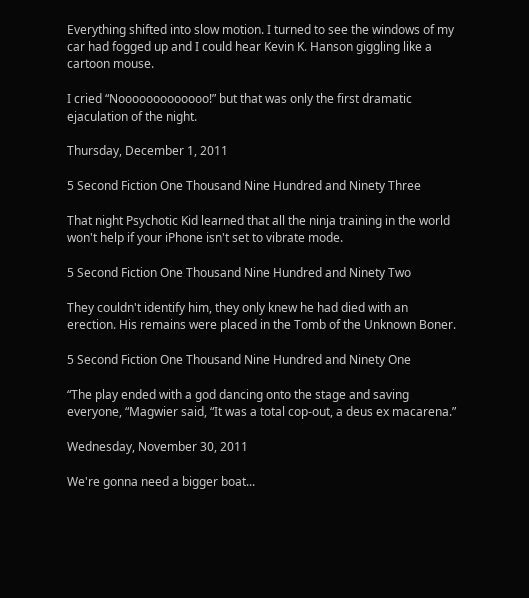Everything shifted into slow motion. I turned to see the windows of my car had fogged up and I could hear Kevin K. Hanson giggling like a cartoon mouse.

I cried “Nooooooooooooo!” but that was only the first dramatic ejaculation of the night.

Thursday, December 1, 2011

5 Second Fiction One Thousand Nine Hundred and Ninety Three

That night Psychotic Kid learned that all the ninja training in the world won't help if your iPhone isn't set to vibrate mode.

5 Second Fiction One Thousand Nine Hundred and Ninety Two

They couldn't identify him, they only knew he had died with an erection. His remains were placed in the Tomb of the Unknown Boner.

5 Second Fiction One Thousand Nine Hundred and Ninety One

“The play ended with a god dancing onto the stage and saving everyone, “Magwier said, “It was a total cop-out, a deus ex macarena.”

Wednesday, November 30, 2011

We're gonna need a bigger boat...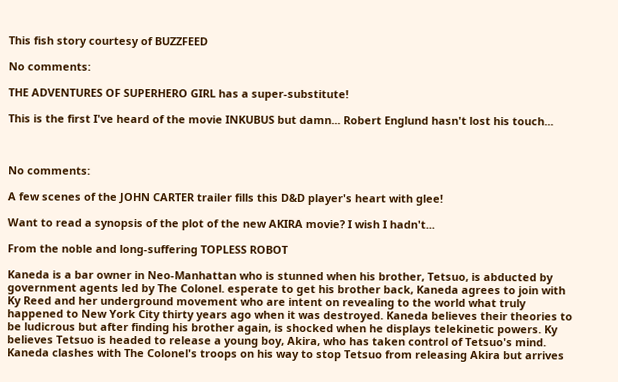This fish story courtesy of BUZZFEED

No comments:

THE ADVENTURES OF SUPERHERO GIRL has a super-substitute!

This is the first I've heard of the movie INKUBUS but damn... Robert Englund hasn't lost his touch...



No comments:

A few scenes of the JOHN CARTER trailer fills this D&D player's heart with glee!

Want to read a synopsis of the plot of the new AKIRA movie? I wish I hadn't...

From the noble and long-suffering TOPLESS ROBOT

Kaneda is a bar owner in Neo-Manhattan who is stunned when his brother, Tetsuo, is abducted by government agents led by The Colonel. esperate to get his brother back, Kaneda agrees to join with Ky Reed and her underground movement who are intent on revealing to the world what truly happened to New York City thirty years ago when it was destroyed. Kaneda believes their theories to be ludicrous but after finding his brother again, is shocked when he displays telekinetic powers. Ky believes Tetsuo is headed to release a young boy, Akira, who has taken control of Tetsuo's mind. Kaneda clashes with The Colonel's troops on his way to stop Tetsuo from releasing Akira but arrives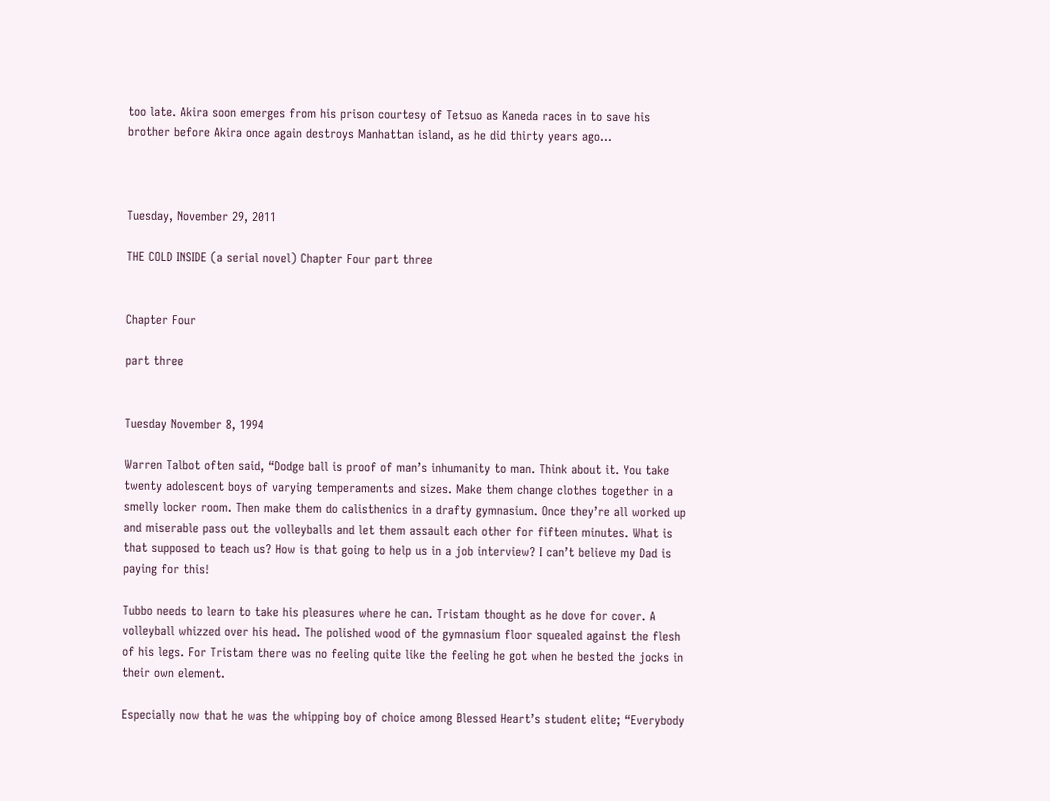too late. Akira soon emerges from his prison courtesy of Tetsuo as Kaneda races in to save his brother before Akira once again destroys Manhattan island, as he did thirty years ago...



Tuesday, November 29, 2011

THE COLD INSIDE (a serial novel) Chapter Four part three


Chapter Four

part three


Tuesday November 8, 1994

Warren Talbot often said, “Dodge ball is proof of man’s inhumanity to man. Think about it. You take twenty adolescent boys of varying temperaments and sizes. Make them change clothes together in a smelly locker room. Then make them do calisthenics in a drafty gymnasium. Once they’re all worked up and miserable pass out the volleyballs and let them assault each other for fifteen minutes. What is that supposed to teach us? How is that going to help us in a job interview? I can’t believe my Dad is paying for this!

Tubbo needs to learn to take his pleasures where he can. Tristam thought as he dove for cover. A volleyball whizzed over his head. The polished wood of the gymnasium floor squealed against the flesh of his legs. For Tristam there was no feeling quite like the feeling he got when he bested the jocks in their own element.

Especially now that he was the whipping boy of choice among Blessed Heart’s student elite; “Everybody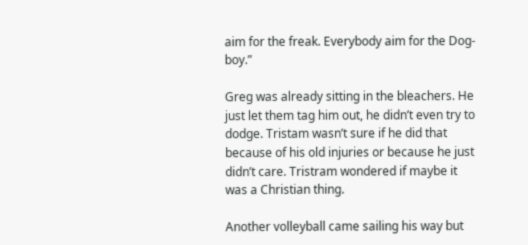aim for the freak. Everybody aim for the Dog-boy.”

Greg was already sitting in the bleachers. He just let them tag him out, he didn’t even try to dodge. Tristam wasn’t sure if he did that because of his old injuries or because he just didn’t care. Tristram wondered if maybe it was a Christian thing.

Another volleyball came sailing his way but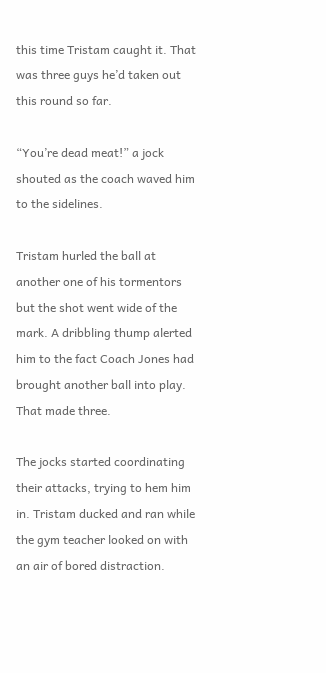this time Tristam caught it. That was three guys he’d taken out this round so far.

“You’re dead meat!” a jock shouted as the coach waved him to the sidelines.

Tristam hurled the ball at another one of his tormentors but the shot went wide of the mark. A dribbling thump alerted him to the fact Coach Jones had brought another ball into play. That made three.

The jocks started coordinating their attacks, trying to hem him in. Tristam ducked and ran while the gym teacher looked on with an air of bored distraction.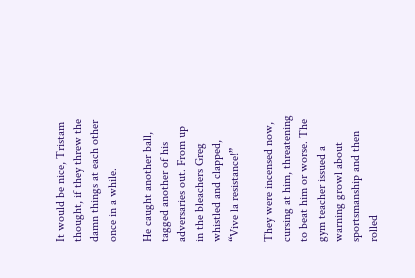It would be nice, Tristam thought, if they threw the damn things at each other once in a while.

He caught another ball, tagged another of his adversaries out. From up in the bleachers Greg whistled and clapped, “Vive la resistance!”

They were incensed now, cursing at him, threatening to beat him or worse. The gym teacher issued a warning growl about sportsmanship and then rolled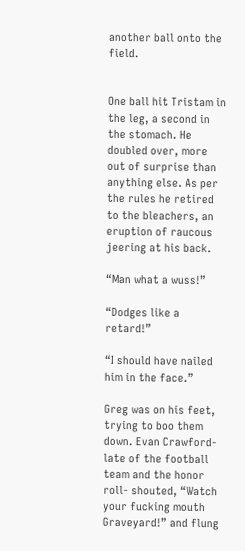another ball onto the field.


One ball hit Tristam in the leg, a second in the stomach. He doubled over, more out of surprise than anything else. As per the rules he retired to the bleachers, an eruption of raucous jeering at his back.

“Man what a wuss!”

“Dodges like a retard!”

“I should have nailed him in the face.”

Greg was on his feet, trying to boo them down. Evan Crawford- late of the football team and the honor roll- shouted, “Watch your fucking mouth Graveyard!” and flung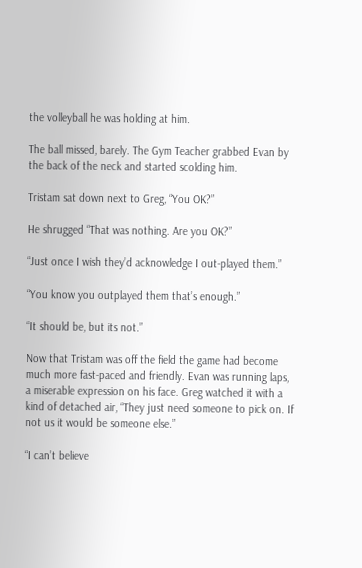the volleyball he was holding at him.

The ball missed, barely. The Gym Teacher grabbed Evan by the back of the neck and started scolding him.

Tristam sat down next to Greg, “You OK?”

He shrugged “That was nothing. Are you OK?”

“Just once I wish they’d acknowledge I out-played them.”

“You know you outplayed them that’s enough.”

“It should be, but its not.”

Now that Tristam was off the field the game had become much more fast-paced and friendly. Evan was running laps, a miserable expression on his face. Greg watched it with a kind of detached air, “They just need someone to pick on. If not us it would be someone else.”

“I can’t believe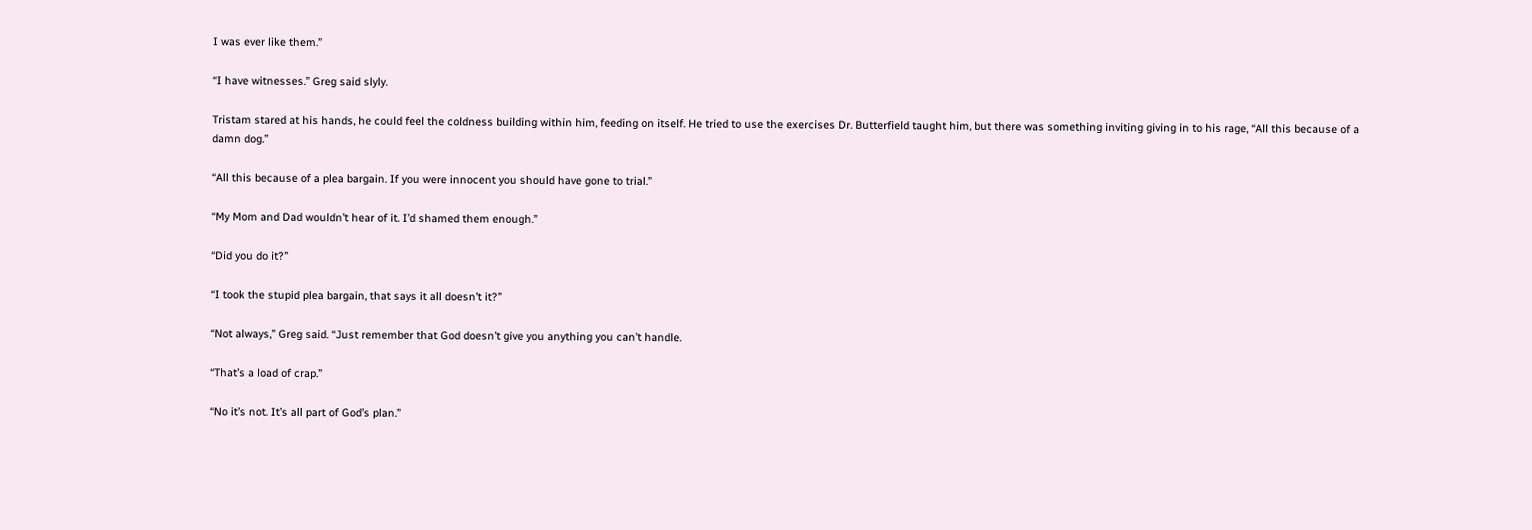I was ever like them.”

“I have witnesses.” Greg said slyly.

Tristam stared at his hands, he could feel the coldness building within him, feeding on itself. He tried to use the exercises Dr. Butterfield taught him, but there was something inviting giving in to his rage, “All this because of a damn dog.”

“All this because of a plea bargain. If you were innocent you should have gone to trial.”

“My Mom and Dad wouldn’t hear of it. I’d shamed them enough.”

“Did you do it?”

“I took the stupid plea bargain, that says it all doesn’t it?”

“Not always,” Greg said. “Just remember that God doesn’t give you anything you can’t handle.

“That’s a load of crap.”

“No it’s not. It’s all part of God’s plan.”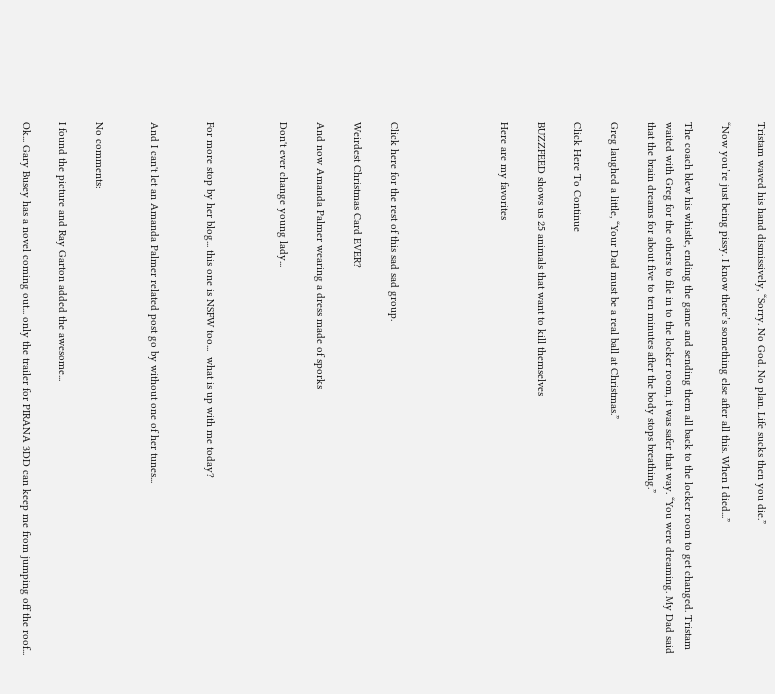Tristam waved his hand dismissively, “Sorry. No God. No plan. Life sucks then you die.”

“Now you’re just being pissy. I know there’s something else after all this. When I died...”

The coach blew his whistle, ending the game and sending them all back to the locker room to get changed. Tristam waited with Greg for the others to file in to the locker room, it was safer that way. “You were dreaming. My Dad said that the brain dreams for about five to ten minutes after the body stops breathing.”

Greg laughed a little, “Your Dad must be a real ball at Christmas.”

Click Here To Continue

BUZZFEED shows us 25 animals that want to kill themselves

Here are my favorites





Click here for the rest of this sad sad group.

Weirdest Christmas Card EVER?

And now Amanda Palmer wearing a dress made of sporks

Don't ever change young lady...



For more stop by her blog... this one is NSFW too...  what is up with me today?


And I can't let an Amanda Palmer related post go by without one of her tunes...


No comments:

I found the picture and Ray Garton added the awesome...

Ok... Gary Busey has a novel coming out... only the trailer for PIRANA 3DD can keep me from jumping off the roof...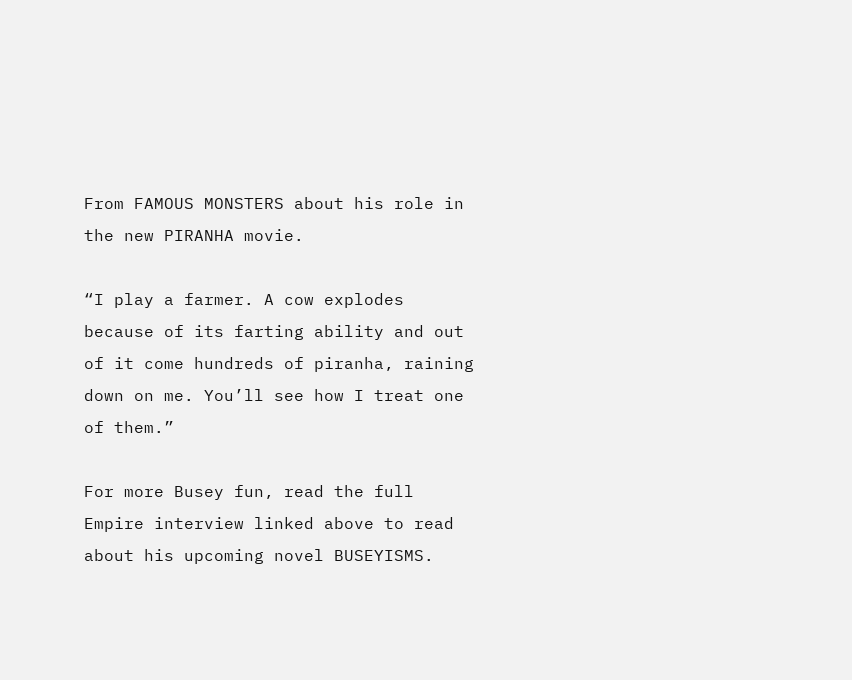From FAMOUS MONSTERS about his role in the new PIRANHA movie.

“I play a farmer. A cow explodes because of its farting ability and out of it come hundreds of piranha, raining down on me. You’ll see how I treat one of them.”

For more Busey fun, read the full Empire interview linked above to read about his upcoming novel BUSEYISMS.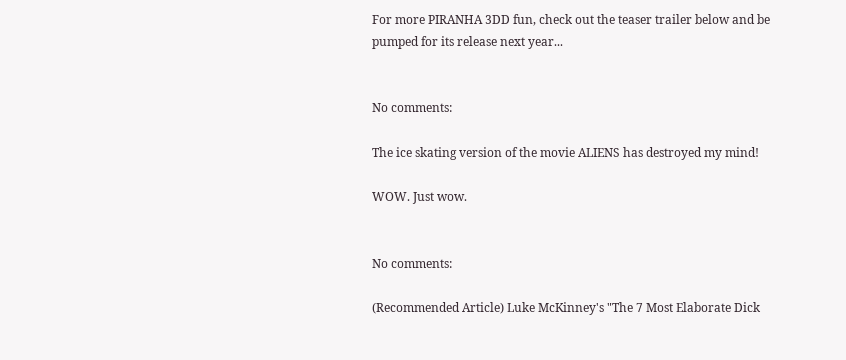For more PIRANHA 3DD fun, check out the teaser trailer below and be pumped for its release next year...


No comments:

The ice skating version of the movie ALIENS has destroyed my mind!

WOW. Just wow.


No comments:

(Recommended Article) Luke McKinney's "The 7 Most Elaborate Dick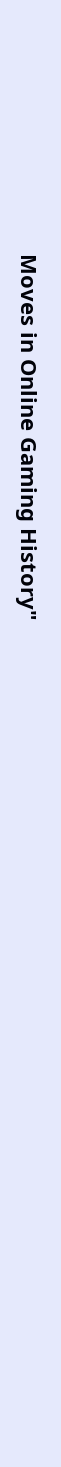Moves in Online Gaming History"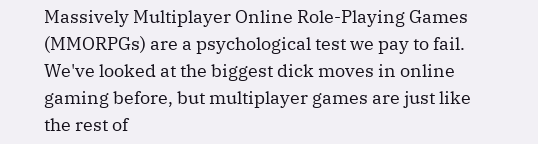Massively Multiplayer Online Role-Playing Games (MMORPGs) are a psychological test we pay to fail. We've looked at the biggest dick moves in online gaming before, but multiplayer games are just like the rest of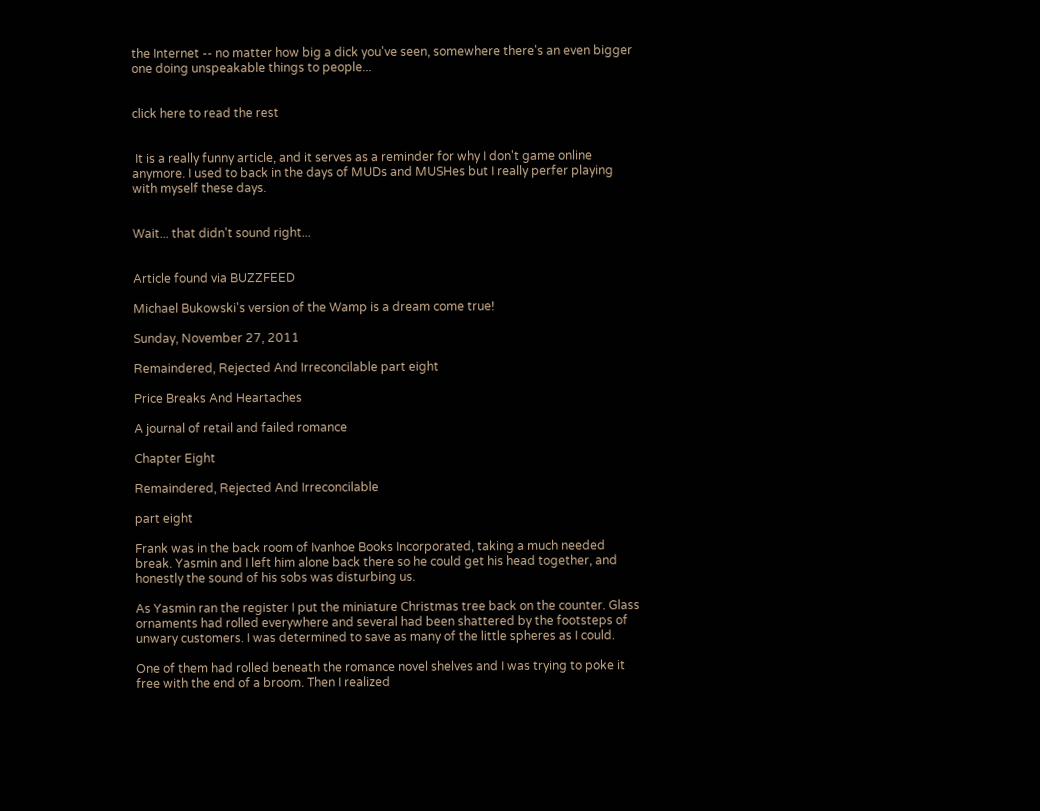the Internet -- no matter how big a dick you've seen, somewhere there's an even bigger one doing unspeakable things to people...


click here to read the rest


 It is a really funny article, and it serves as a reminder for why I don't game online anymore. I used to back in the days of MUDs and MUSHes but I really perfer playing with myself these days.


Wait... that didn't sound right...


Article found via BUZZFEED

Michael Bukowski's version of the Wamp is a dream come true!

Sunday, November 27, 2011

Remaindered, Rejected And Irreconcilable part eight

Price Breaks And Heartaches

A journal of retail and failed romance

Chapter Eight

Remaindered, Rejected And Irreconcilable

part eight

Frank was in the back room of Ivanhoe Books Incorporated, taking a much needed break. Yasmin and I left him alone back there so he could get his head together, and honestly the sound of his sobs was disturbing us.

As Yasmin ran the register I put the miniature Christmas tree back on the counter. Glass ornaments had rolled everywhere and several had been shattered by the footsteps of unwary customers. I was determined to save as many of the little spheres as I could.

One of them had rolled beneath the romance novel shelves and I was trying to poke it free with the end of a broom. Then I realized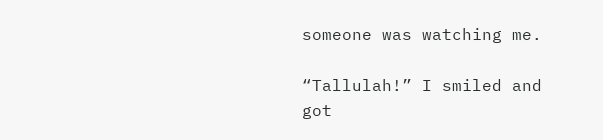someone was watching me.

“Tallulah!” I smiled and got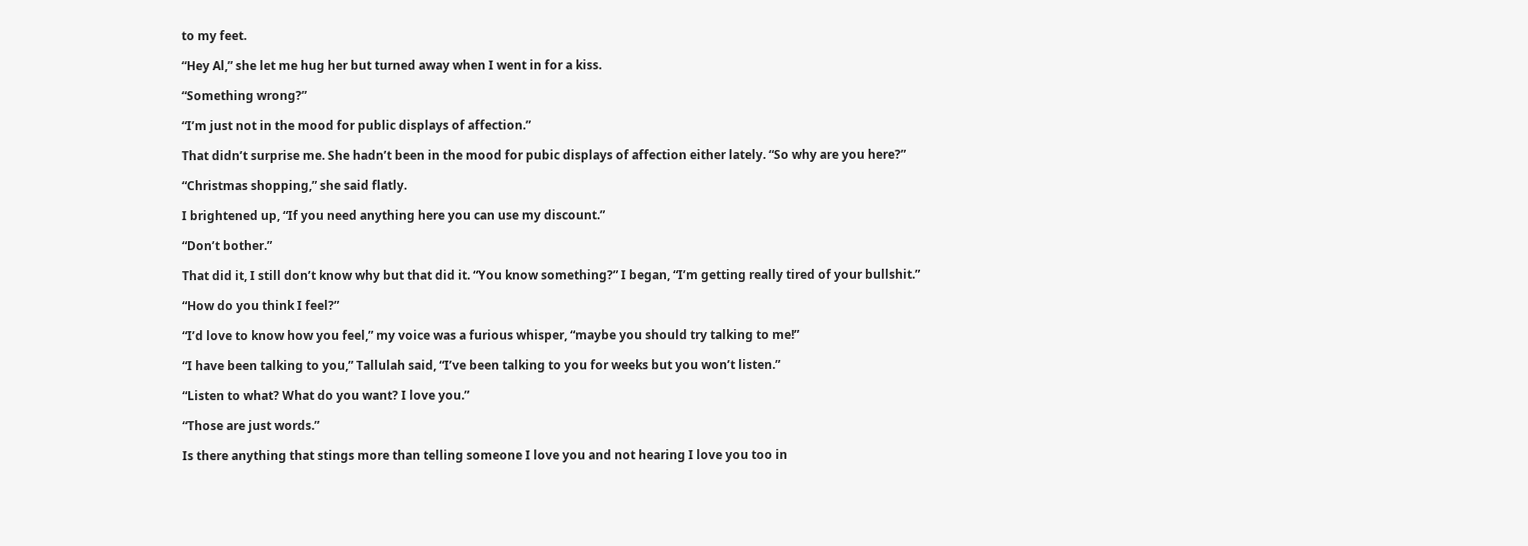to my feet.

“Hey Al,” she let me hug her but turned away when I went in for a kiss.

“Something wrong?”

“I’m just not in the mood for public displays of affection.”

That didn’t surprise me. She hadn’t been in the mood for pubic displays of affection either lately. “So why are you here?”

“Christmas shopping,” she said flatly.

I brightened up, “If you need anything here you can use my discount.”

“Don’t bother.”

That did it, I still don’t know why but that did it. “You know something?” I began, “I’m getting really tired of your bullshit.”

“How do you think I feel?”

“I’d love to know how you feel,” my voice was a furious whisper, “maybe you should try talking to me!”

“I have been talking to you,” Tallulah said, “I’ve been talking to you for weeks but you won’t listen.”

“Listen to what? What do you want? I love you.”

“Those are just words.”

Is there anything that stings more than telling someone I love you and not hearing I love you too in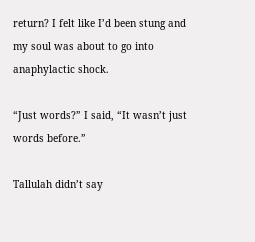return? I felt like I’d been stung and my soul was about to go into anaphylactic shock.

“Just words?” I said, “It wasn’t just words before.”

Tallulah didn’t say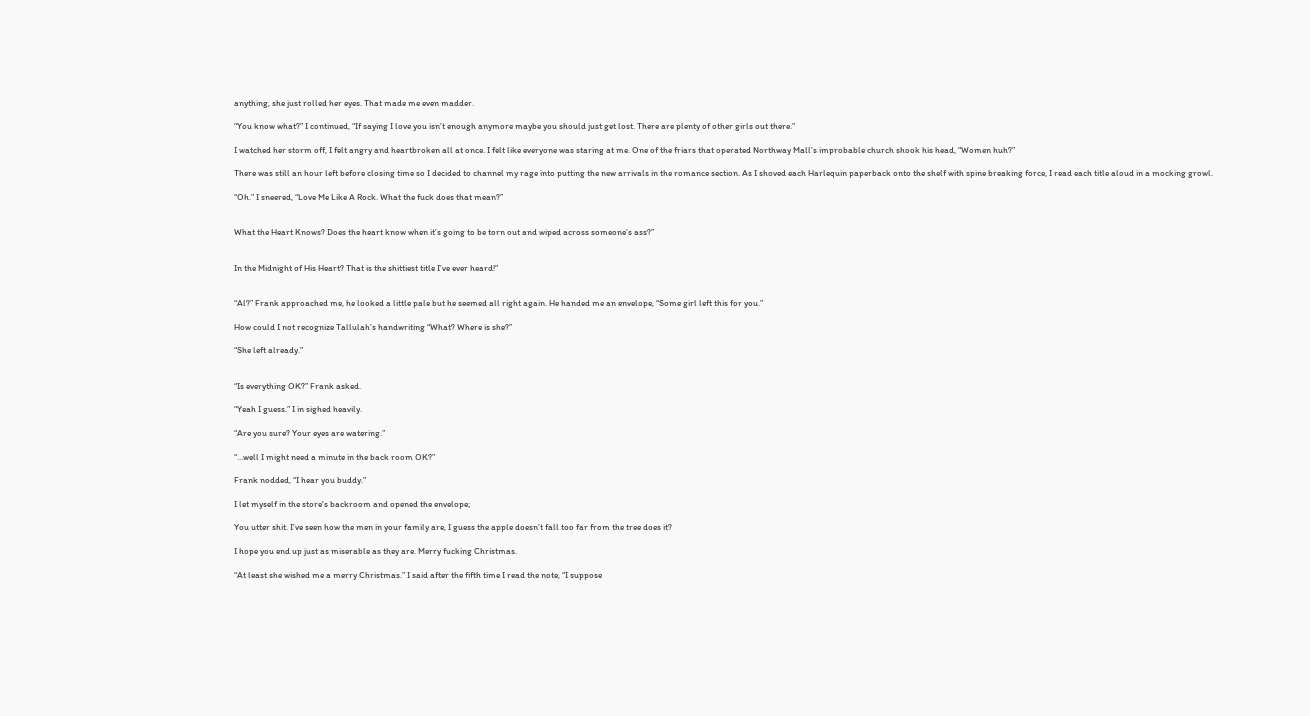anything, she just rolled her eyes. That made me even madder.

“You know what?” I continued, “If saying I love you isn’t enough anymore maybe you should just get lost. There are plenty of other girls out there.”

I watched her storm off, I felt angry and heartbroken all at once. I felt like everyone was staring at me. One of the friars that operated Northway Mall’s improbable church shook his head, “Women huh?”

There was still an hour left before closing time so I decided to channel my rage into putting the new arrivals in the romance section. As I shoved each Harlequin paperback onto the shelf with spine breaking force, I read each title aloud in a mocking growl.

“Oh.” I sneered, “Love Me Like A Rock. What the fuck does that mean?”


What the Heart Knows? Does the heart know when it’s going to be torn out and wiped across someone’s ass?”


In the Midnight of His Heart? That is the shittiest title I’ve ever heard!”


“Al?” Frank approached me, he looked a little pale but he seemed all right again. He handed me an envelope, “Some girl left this for you.”

How could I not recognize Tallulah’s handwriting “What? Where is she?”

“She left already.”


“Is everything OK?” Frank asked.

“Yeah I guess.” I in sighed heavily.

“Are you sure? Your eyes are watering.”

“…well I might need a minute in the back room OK?”

Frank nodded, “I hear you buddy.”

I let myself in the store's backroom and opened the envelope;

You utter shit. I’ve seen how the men in your family are, I guess the apple doesn’t fall too far from the tree does it?

I hope you end up just as miserable as they are. Merry fucking Christmas.

“At least she wished me a merry Christmas.” I said after the fifth time I read the note, “I suppose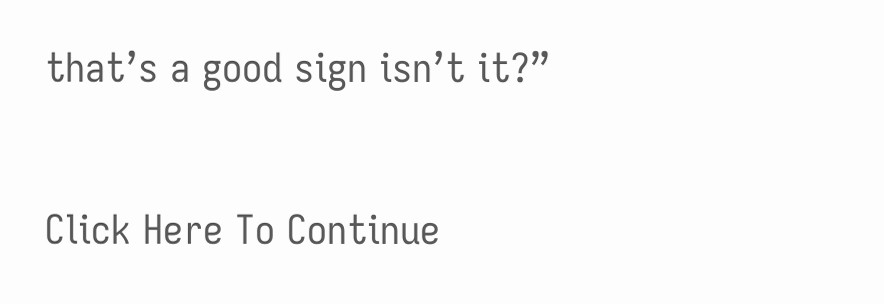that’s a good sign isn’t it?”

Click Here To Continue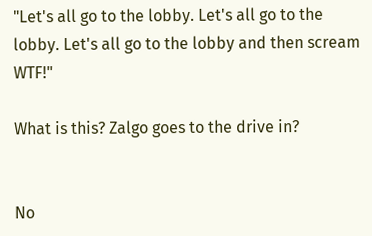"Let's all go to the lobby. Let's all go to the lobby. Let's all go to the lobby and then scream WTF!"

What is this? Zalgo goes to the drive in?


No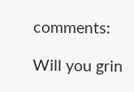comments:

Will you grin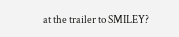at the trailer to SMILEY?